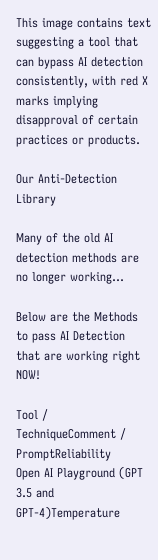This image contains text suggesting a tool that can bypass AI detection consistently, with red X marks implying disapproval of certain practices or products.

Our Anti-Detection Library

Many of the old AI detection methods are no longer working…

Below are the Methods to pass AI Detection that are working right NOW!

Tool / TechniqueComment / PromptReliability
Open AI Playground (GPT 3.5 and GPT-4)Temperature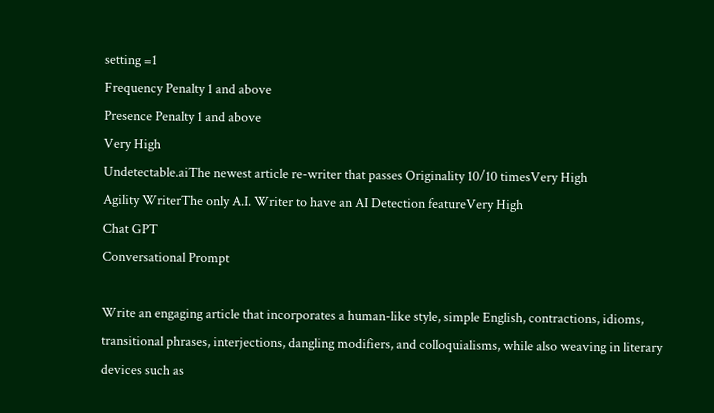setting =1
Frequency Penalty 1 and above
Presence Penalty 1 and above
Very High
Undetectable.aiThe newest article re-writer that passes Originality 10/10 timesVery High
Agility WriterThe only A.I. Writer to have an AI Detection featureVery High
Chat GPT
Conversational Prompt

Write an engaging article that incorporates a human-like style, simple English, contractions, idioms, transitional phrases, interjections, dangling modifiers, and colloquialisms, while also weaving in literary devices such as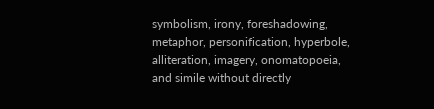symbolism, irony, foreshadowing, metaphor, personification, hyperbole, alliteration, imagery, onomatopoeia, and simile without directly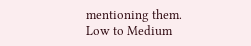mentioning them.
Low to Medium